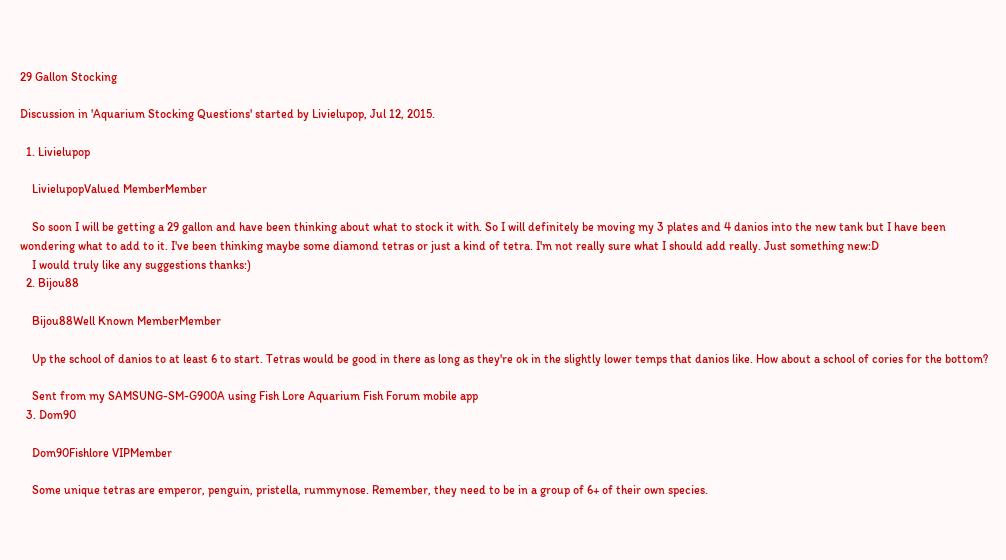29 Gallon Stocking

Discussion in 'Aquarium Stocking Questions' started by Livielupop, Jul 12, 2015.

  1. Livielupop

    LivielupopValued MemberMember

    So soon I will be getting a 29 gallon and have been thinking about what to stock it with. So I will definitely be moving my 3 plates and 4 danios into the new tank but I have been wondering what to add to it. I've been thinking maybe some diamond tetras or just a kind of tetra. I'm not really sure what I should add really. Just something new:D
    I would truly like any suggestions thanks:)
  2. Bijou88

    Bijou88Well Known MemberMember

    Up the school of danios to at least 6 to start. Tetras would be good in there as long as they're ok in the slightly lower temps that danios like. How about a school of cories for the bottom?

    Sent from my SAMSUNG-SM-G900A using Fish Lore Aquarium Fish Forum mobile app
  3. Dom90

    Dom90Fishlore VIPMember

    Some unique tetras are emperor, penguin, pristella, rummynose. Remember, they need to be in a group of 6+ of their own species.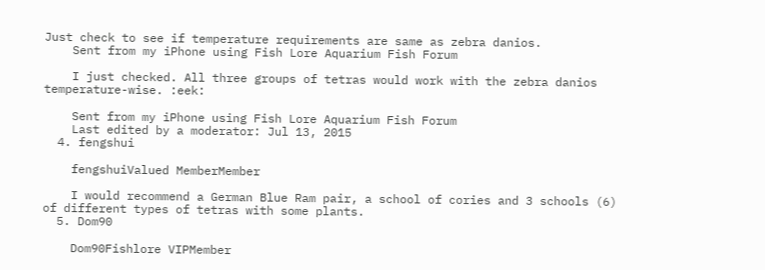Just check to see if temperature requirements are same as zebra danios.
    Sent from my iPhone using Fish Lore Aquarium Fish Forum

    I just checked. All three groups of tetras would work with the zebra danios temperature-wise. :eek:

    Sent from my iPhone using Fish Lore Aquarium Fish Forum
    Last edited by a moderator: Jul 13, 2015
  4. fengshui

    fengshuiValued MemberMember

    I would recommend a German Blue Ram pair, a school of cories and 3 schools (6) of different types of tetras with some plants.
  5. Dom90

    Dom90Fishlore VIPMember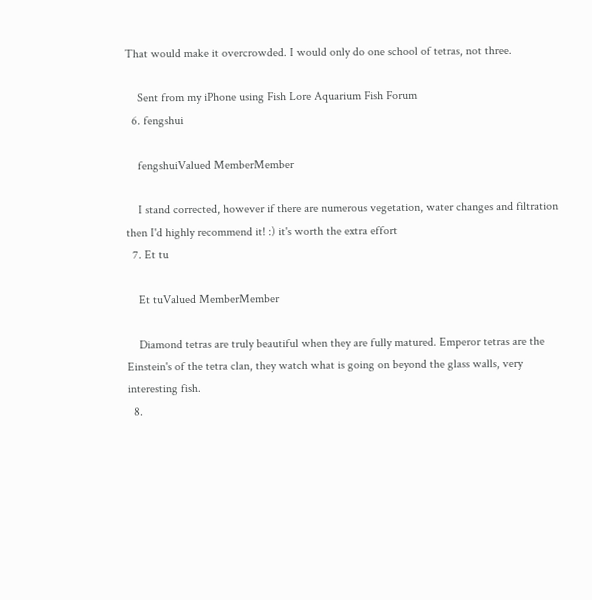That would make it overcrowded. I would only do one school of tetras, not three.

    Sent from my iPhone using Fish Lore Aquarium Fish Forum
  6. fengshui

    fengshuiValued MemberMember

    I stand corrected, however if there are numerous vegetation, water changes and filtration then I'd highly recommend it! :) it's worth the extra effort
  7. Et tu

    Et tuValued MemberMember

    Diamond tetras are truly beautiful when they are fully matured. Emperor tetras are the Einstein's of the tetra clan, they watch what is going on beyond the glass walls, very interesting fish.
  8.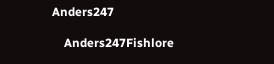Anders247

    Anders247Fishlore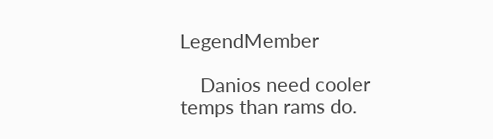LegendMember

    Danios need cooler temps than rams do.